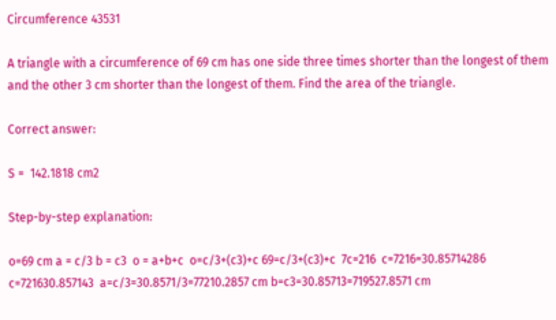Circumference 43531

A triangle with a circumference of 69 cm has one side three times shorter than the longest of them and the other 3 cm shorter than the longest of them. Find the area of the triangle.

Correct answer:

S =  142.1818 cm2

Step-by-step explanation:

o=69 cm a = c/3 b = c3  o = a+b+c  o=c/3+(c3)+c 69=c/3+(c3)+c  7c=216  c=7216=30.85714286  c=721630.857143  a=c/3=30.8571/3=77210.2857 cm b=c3=30.85713=719527.8571 cm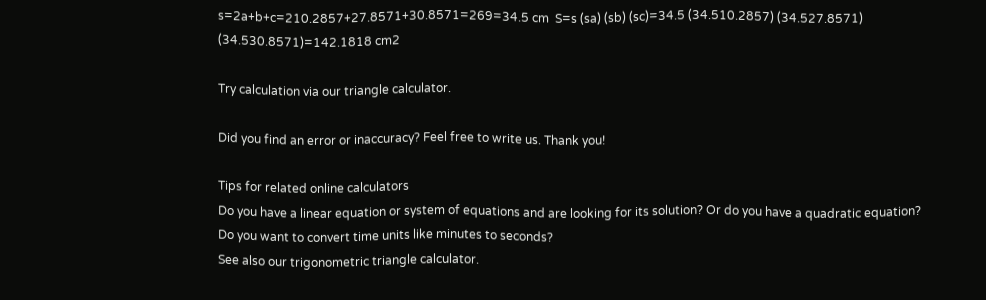s=2a+b+c=210.2857+27.8571+30.8571=269=34.5 cm  S=s (sa) (sb) (sc)=34.5 (34.510.2857) (34.527.8571) (34.530.8571)=142.1818 cm2

Try calculation via our triangle calculator.

Did you find an error or inaccuracy? Feel free to write us. Thank you!

Tips for related online calculators
Do you have a linear equation or system of equations and are looking for its solution? Or do you have a quadratic equation?
Do you want to convert time units like minutes to seconds?
See also our trigonometric triangle calculator.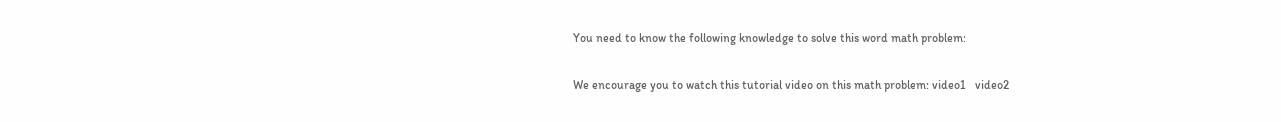You need to know the following knowledge to solve this word math problem:

We encourage you to watch this tutorial video on this math problem: video1   video2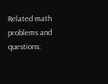Related math problems and questions: